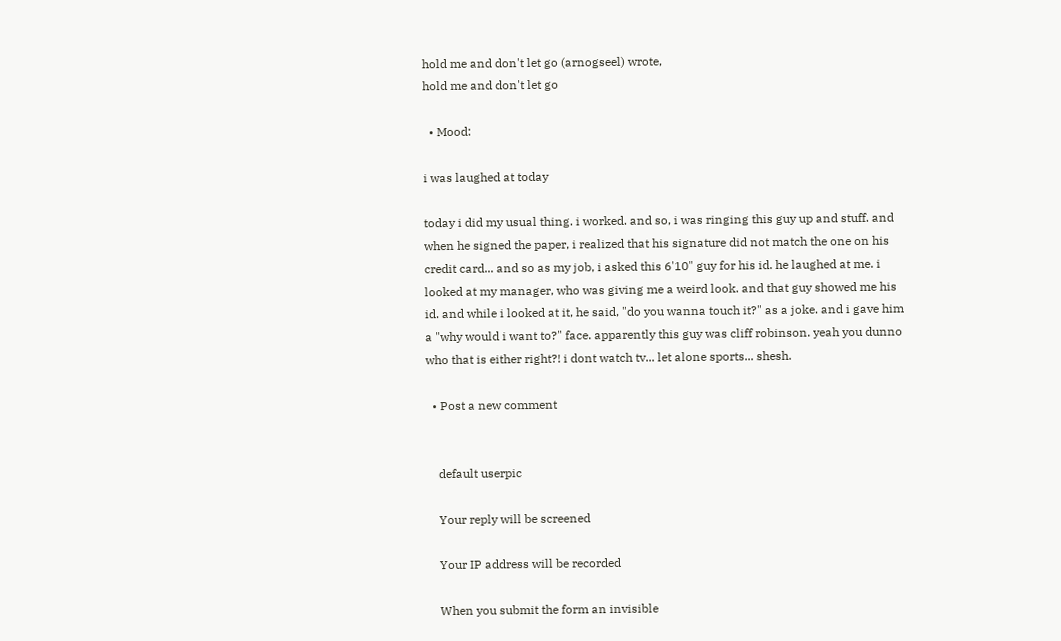hold me and don't let go (arnogseel) wrote,
hold me and don't let go

  • Mood:

i was laughed at today

today i did my usual thing. i worked. and so, i was ringing this guy up and stuff. and when he signed the paper, i realized that his signature did not match the one on his credit card... and so as my job, i asked this 6'10" guy for his id. he laughed at me. i looked at my manager, who was giving me a weird look. and that guy showed me his id. and while i looked at it, he said, "do you wanna touch it?" as a joke. and i gave him a "why would i want to?" face. apparently this guy was cliff robinson. yeah you dunno who that is either right?! i dont watch tv... let alone sports... shesh.

  • Post a new comment


    default userpic

    Your reply will be screened

    Your IP address will be recorded

    When you submit the form an invisible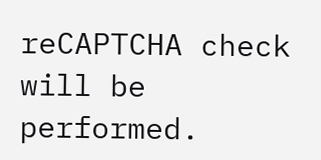reCAPTCHA check will be performed.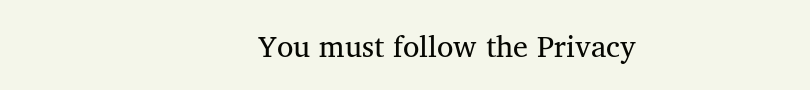You must follow the Privacy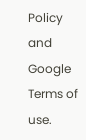Policy and Google Terms of use.